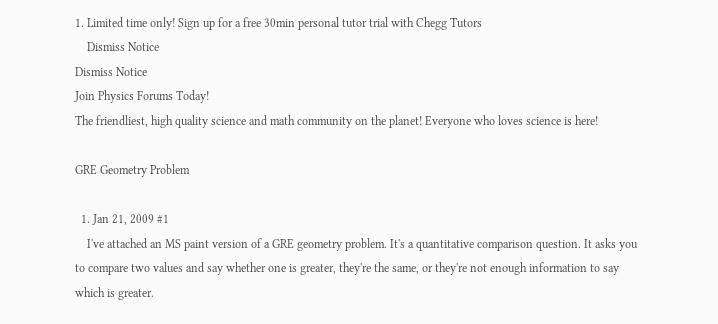1. Limited time only! Sign up for a free 30min personal tutor trial with Chegg Tutors
    Dismiss Notice
Dismiss Notice
Join Physics Forums Today!
The friendliest, high quality science and math community on the planet! Everyone who loves science is here!

GRE Geometry Problem

  1. Jan 21, 2009 #1
    I've attached an MS paint version of a GRE geometry problem. It's a quantitative comparison question. It asks you to compare two values and say whether one is greater, they're the same, or they're not enough information to say which is greater.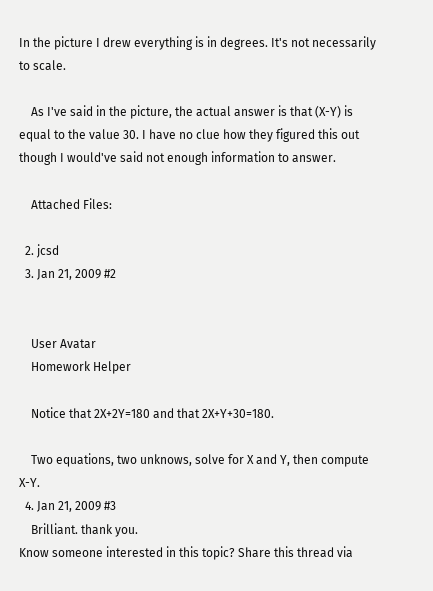In the picture I drew everything is in degrees. It's not necessarily to scale.

    As I've said in the picture, the actual answer is that (X-Y) is equal to the value 30. I have no clue how they figured this out though I would've said not enough information to answer.

    Attached Files:

  2. jcsd
  3. Jan 21, 2009 #2


    User Avatar
    Homework Helper

    Notice that 2X+2Y=180 and that 2X+Y+30=180.

    Two equations, two unknows, solve for X and Y, then compute X-Y.
  4. Jan 21, 2009 #3
    Brilliant. thank you.
Know someone interested in this topic? Share this thread via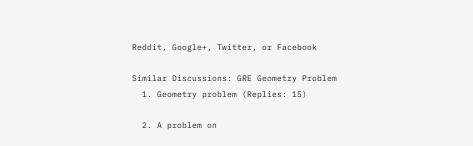Reddit, Google+, Twitter, or Facebook

Similar Discussions: GRE Geometry Problem
  1. Geometry problem (Replies: 15)

  2. A problem on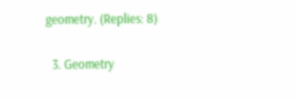geometry. (Replies: 8)

  3. Geometry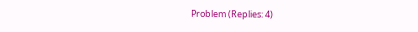Problem (Replies: 4)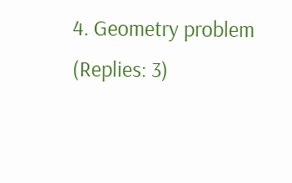4. Geometry problem (Replies: 3)